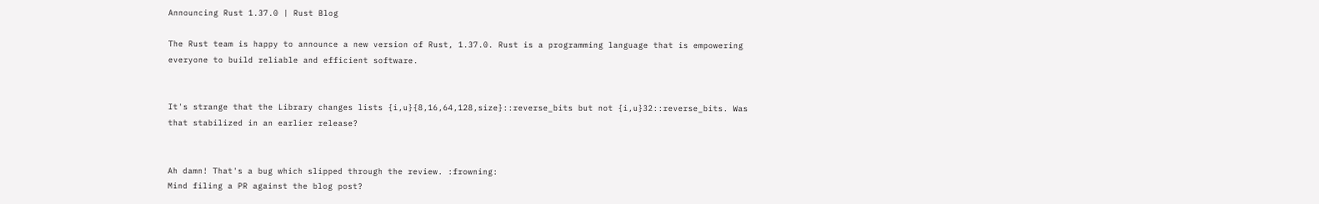Announcing Rust 1.37.0 | Rust Blog

The Rust team is happy to announce a new version of Rust, 1.37.0. Rust is a programming language that is empowering everyone to build reliable and efficient software.


It's strange that the Library changes lists {i,u}{8,16,64,128,size}::reverse_bits but not {i,u}32::reverse_bits. Was that stabilized in an earlier release?


Ah damn! That's a bug which slipped through the review. :frowning:
Mind filing a PR against the blog post?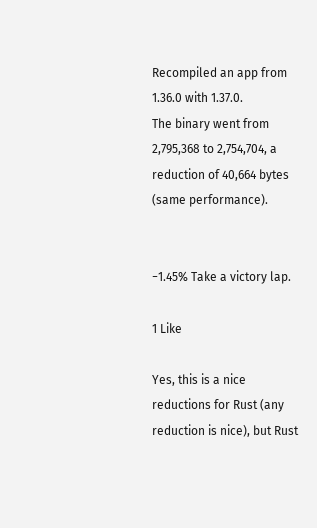Recompiled an app from 1.36.0 with 1.37.0.
The binary went from 2,795,368 to 2,754,704, a reduction of 40,664 bytes (same performance).


−1.45% Take a victory lap.

1 Like

Yes, this is a nice reductions for Rust (any reduction is nice), but Rust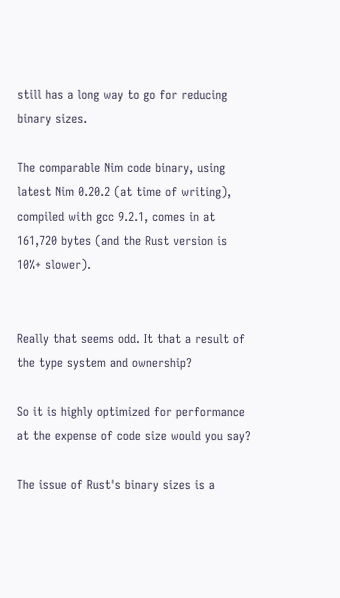still has a long way to go for reducing binary sizes.

The comparable Nim code binary, using latest Nim 0.20.2 (at time of writing), compiled with gcc 9.2.1, comes in at 161,720 bytes (and the Rust version is 10%+ slower).


Really that seems odd. It that a result of the type system and ownership?

So it is highly optimized for performance at the expense of code size would you say?

The issue of Rust's binary sizes is a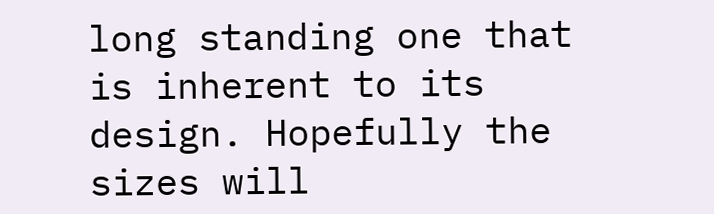long standing one that is inherent to its design. Hopefully the sizes will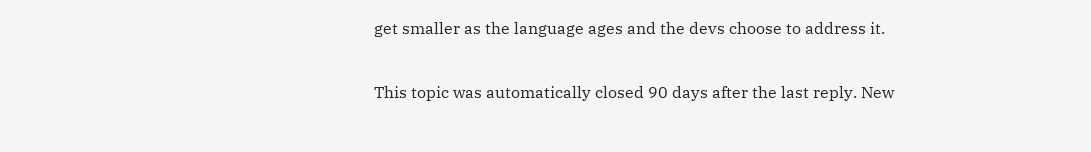get smaller as the language ages and the devs choose to address it.

This topic was automatically closed 90 days after the last reply. New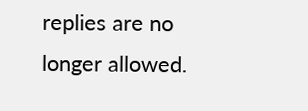replies are no longer allowed.